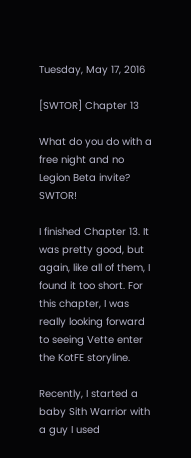Tuesday, May 17, 2016

[SWTOR] Chapter 13

What do you do with a free night and no Legion Beta invite? SWTOR!

I finished Chapter 13. It was pretty good, but again, like all of them, I found it too short. For this chapter, I was really looking forward to seeing Vette enter the KotFE storyline.

Recently, I started a baby Sith Warrior with a guy I used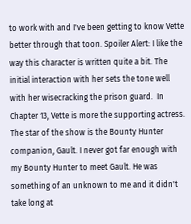to work with and I've been getting to know Vette better through that toon. Spoiler Alert: I like the way this character is written quite a bit. The initial interaction with her sets the tone well with her wisecracking the prison guard.  In Chapter 13, Vette is more the supporting actress. The star of the show is the Bounty Hunter companion, Gault. I never got far enough with my Bounty Hunter to meet Gault. He was something of an unknown to me and it didn't take long at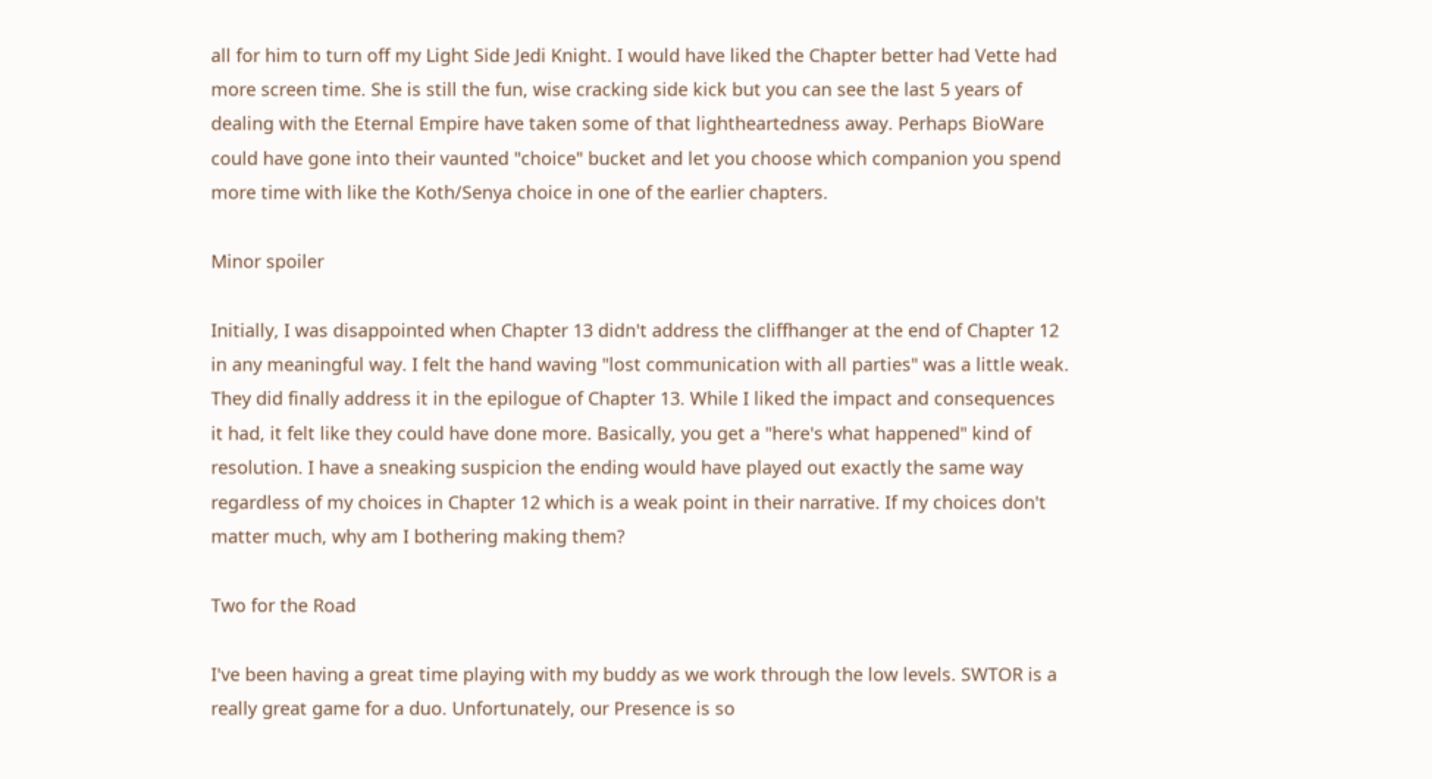all for him to turn off my Light Side Jedi Knight. I would have liked the Chapter better had Vette had more screen time. She is still the fun, wise cracking side kick but you can see the last 5 years of dealing with the Eternal Empire have taken some of that lightheartedness away. Perhaps BioWare could have gone into their vaunted "choice" bucket and let you choose which companion you spend more time with like the Koth/Senya choice in one of the earlier chapters.

Minor spoiler

Initially, I was disappointed when Chapter 13 didn't address the cliffhanger at the end of Chapter 12 in any meaningful way. I felt the hand waving "lost communication with all parties" was a little weak. They did finally address it in the epilogue of Chapter 13. While I liked the impact and consequences it had, it felt like they could have done more. Basically, you get a "here's what happened" kind of resolution. I have a sneaking suspicion the ending would have played out exactly the same way regardless of my choices in Chapter 12 which is a weak point in their narrative. If my choices don't matter much, why am I bothering making them?

Two for the Road

I've been having a great time playing with my buddy as we work through the low levels. SWTOR is a really great game for a duo. Unfortunately, our Presence is so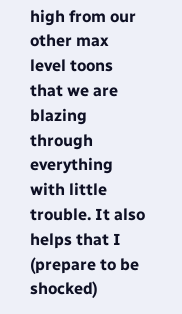high from our other max level toons that we are blazing through everything with little trouble. It also helps that I (prepare to be shocked)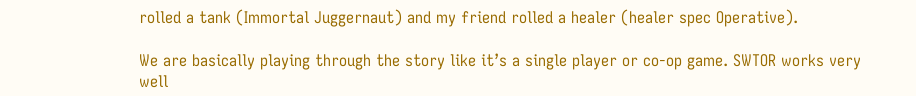rolled a tank (Immortal Juggernaut) and my friend rolled a healer (healer spec Operative).

We are basically playing through the story like it’s a single player or co-op game. SWTOR works very well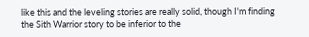like this and the leveling stories are really solid, though I'm finding the Sith Warrior story to be inferior to the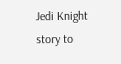Jedi Knight story to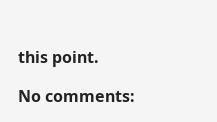this point.

No comments: